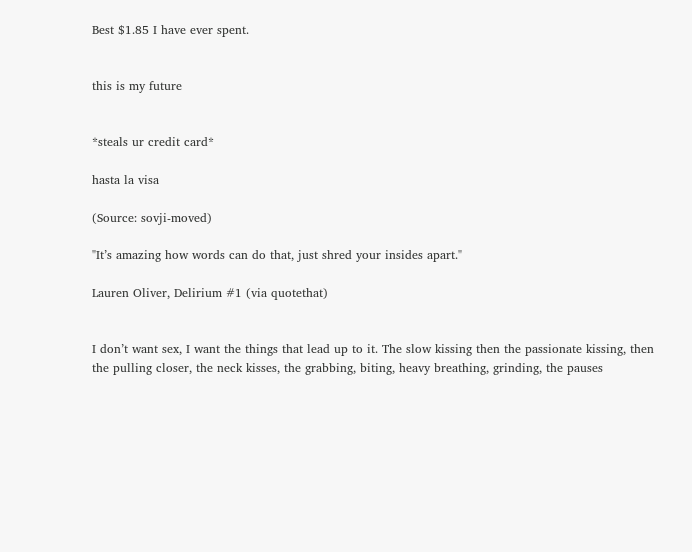Best $1.85 I have ever spent.


this is my future


*steals ur credit card*

hasta la visa

(Source: sovji-moved)

"It’s amazing how words can do that, just shred your insides apart."

Lauren Oliver, Delirium #1 (via quotethat)


I don’t want sex, I want the things that lead up to it. The slow kissing then the passionate kissing, then the pulling closer, the neck kisses, the grabbing, biting, heavy breathing, grinding, the pauses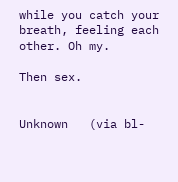while you catch your breath, feeling each other. Oh my.

Then sex.


Unknown   (via bl-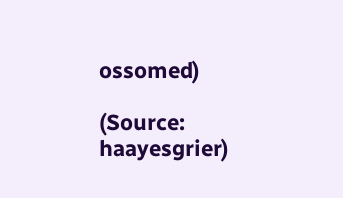ossomed)

(Source: haayesgrier)